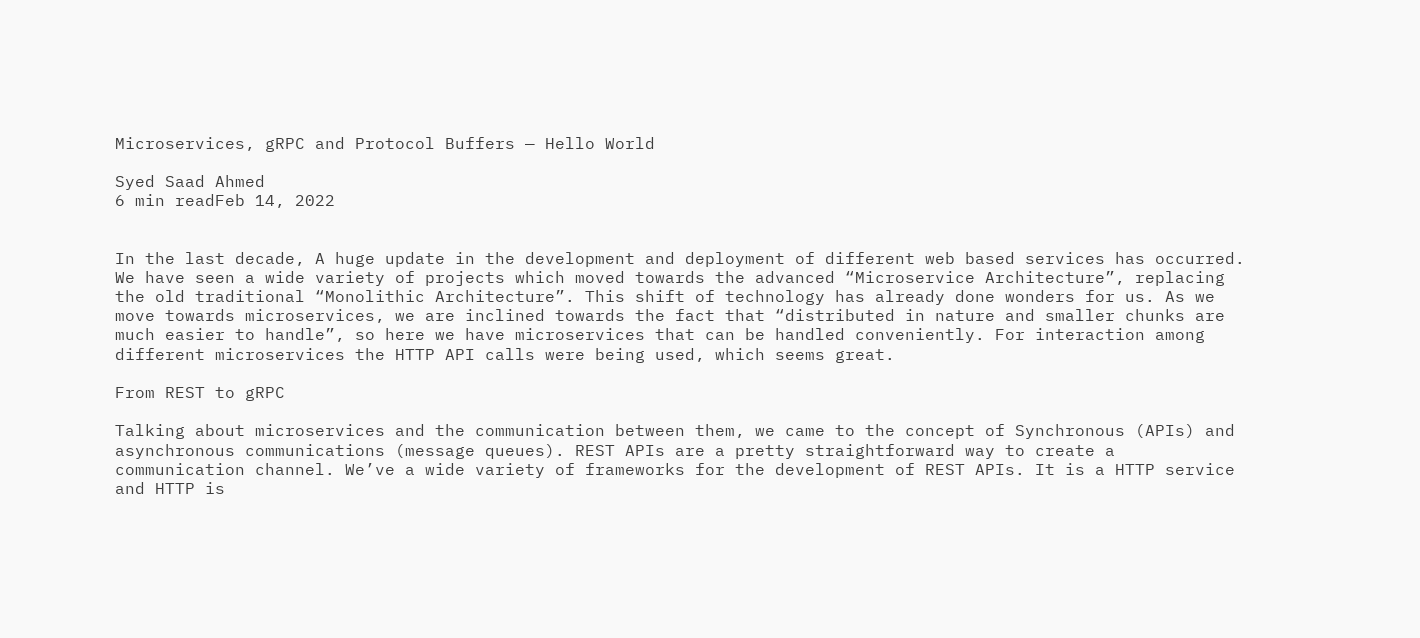Microservices, gRPC and Protocol Buffers — Hello World

Syed Saad Ahmed
6 min readFeb 14, 2022


In the last decade, A huge update in the development and deployment of different web based services has occurred. We have seen a wide variety of projects which moved towards the advanced “Microservice Architecture”, replacing the old traditional “Monolithic Architecture”. This shift of technology has already done wonders for us. As we move towards microservices, we are inclined towards the fact that “distributed in nature and smaller chunks are much easier to handle”, so here we have microservices that can be handled conveniently. For interaction among different microservices the HTTP API calls were being used, which seems great.

From REST to gRPC

Talking about microservices and the communication between them, we came to the concept of Synchronous (APIs) and asynchronous communications (message queues). REST APIs are a pretty straightforward way to create a communication channel. We’ve a wide variety of frameworks for the development of REST APIs. It is a HTTP service and HTTP is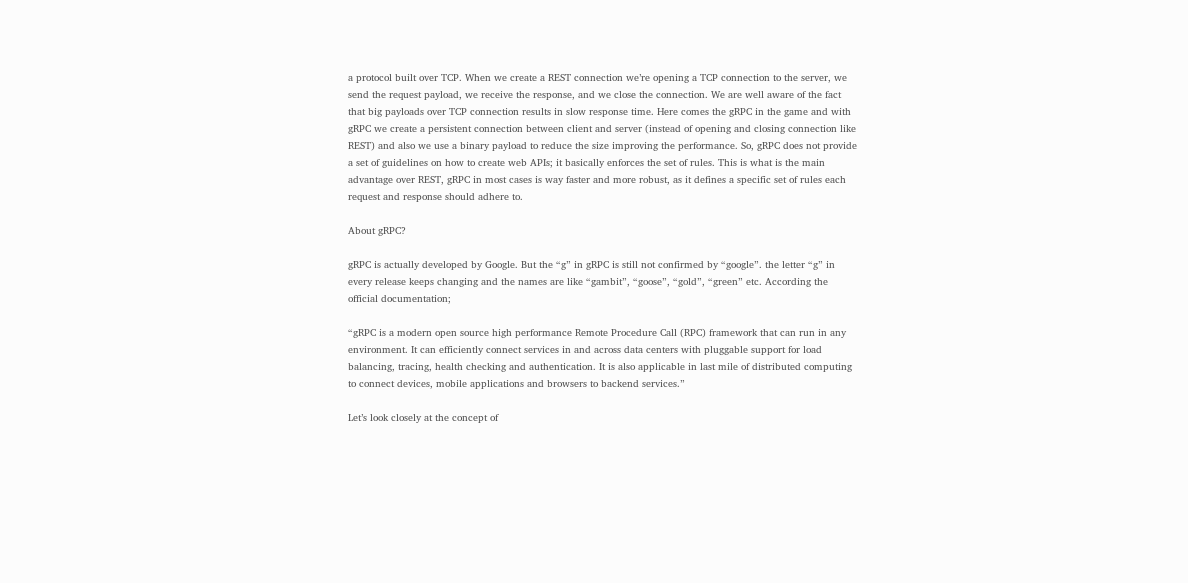a protocol built over TCP. When we create a REST connection we’re opening a TCP connection to the server, we send the request payload, we receive the response, and we close the connection. We are well aware of the fact that big payloads over TCP connection results in slow response time. Here comes the gRPC in the game and with gRPC we create a persistent connection between client and server (instead of opening and closing connection like REST) and also we use a binary payload to reduce the size improving the performance. So, gRPC does not provide a set of guidelines on how to create web APIs; it basically enforces the set of rules. This is what is the main advantage over REST, gRPC in most cases is way faster and more robust, as it defines a specific set of rules each request and response should adhere to.

About gRPC?

gRPC is actually developed by Google. But the “g” in gRPC is still not confirmed by “google”. the letter “g” in every release keeps changing and the names are like “gambit”, “goose”, “gold”, “green” etc. According the official documentation;

“gRPC is a modern open source high performance Remote Procedure Call (RPC) framework that can run in any environment. It can efficiently connect services in and across data centers with pluggable support for load balancing, tracing, health checking and authentication. It is also applicable in last mile of distributed computing to connect devices, mobile applications and browsers to backend services.”

Let’s look closely at the concept of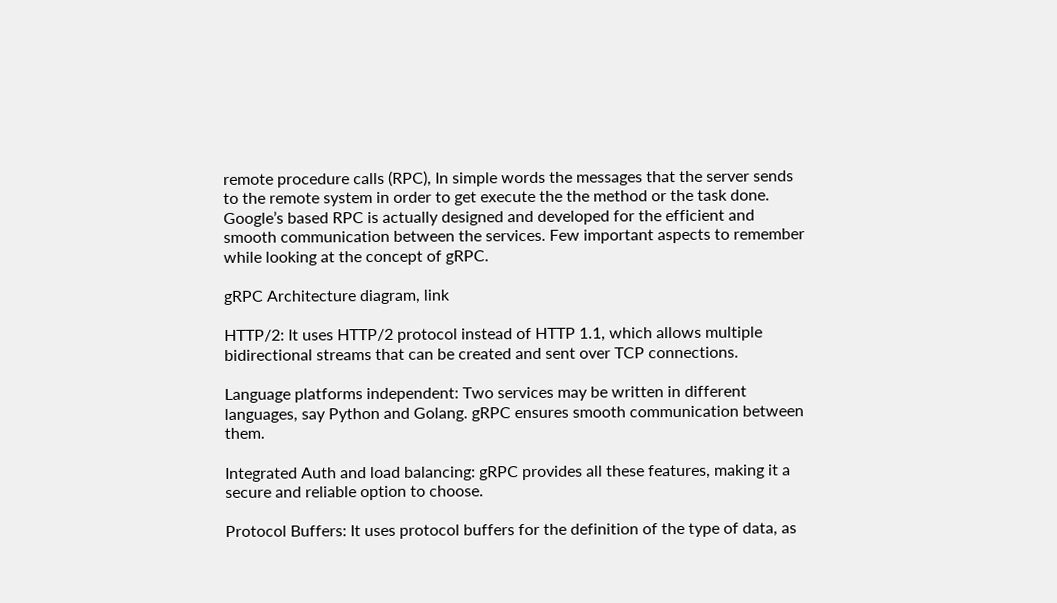remote procedure calls (RPC), In simple words the messages that the server sends to the remote system in order to get execute the the method or the task done. Google’s based RPC is actually designed and developed for the efficient and smooth communication between the services. Few important aspects to remember while looking at the concept of gRPC.

gRPC Architecture diagram, link

HTTP/2: It uses HTTP/2 protocol instead of HTTP 1.1, which allows multiple bidirectional streams that can be created and sent over TCP connections.

Language platforms independent: Two services may be written in different languages, say Python and Golang. gRPC ensures smooth communication between them.

Integrated Auth and load balancing: gRPC provides all these features, making it a secure and reliable option to choose.

Protocol Buffers: It uses protocol buffers for the definition of the type of data, as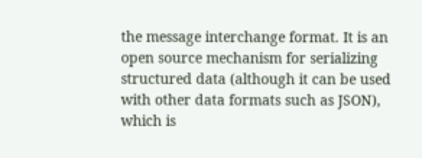the message interchange format. It is an open source mechanism for serializing structured data (although it can be used with other data formats such as JSON), which is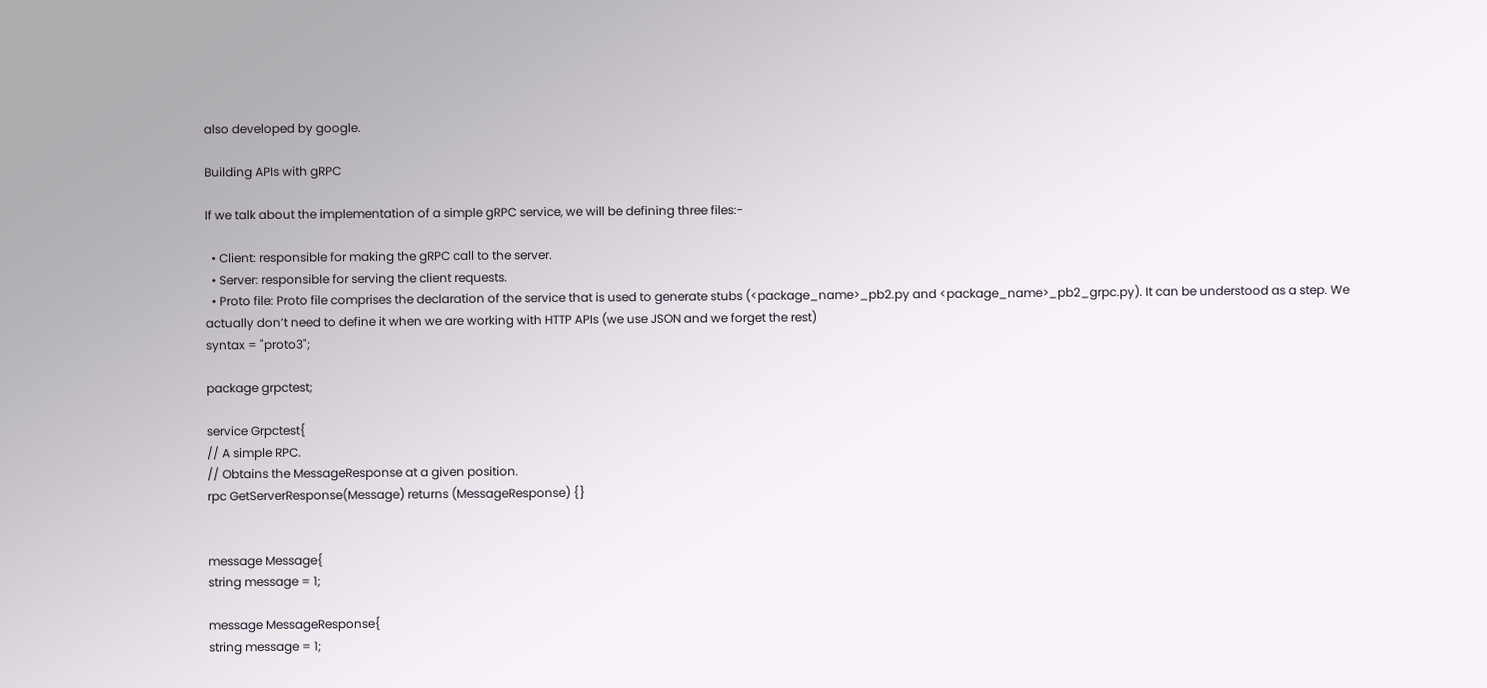also developed by google.

Building APIs with gRPC

If we talk about the implementation of a simple gRPC service, we will be defining three files:-

  • Client: responsible for making the gRPC call to the server.
  • Server: responsible for serving the client requests.
  • Proto file: Proto file comprises the declaration of the service that is used to generate stubs (<package_name>_pb2.py and <package_name>_pb2_grpc.py). It can be understood as a step. We actually don’t need to define it when we are working with HTTP APIs (we use JSON and we forget the rest)
syntax = "proto3";

package grpctest;

service Grpctest{
// A simple RPC.
// Obtains the MessageResponse at a given position.
rpc GetServerResponse(Message) returns (MessageResponse) {}


message Message{
string message = 1;

message MessageResponse{
string message = 1;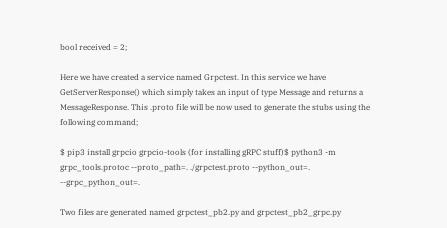bool received = 2;

Here we have created a service named Grpctest. In this service we have GetServerResponse() which simply takes an input of type Message and returns a MessageResponse. This .proto file will be now used to generate the stubs using the following command;

$ pip3 install grpcio grpcio-tools (for installing gRPC stuff)$ python3 -m grpc_tools.protoc --proto_path=. ./grpctest.proto --python_out=. --grpc_python_out=.

Two files are generated named grpctest_pb2.py and grpctest_pb2_grpc.py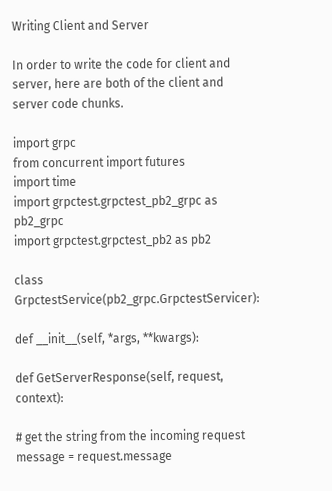Writing Client and Server

In order to write the code for client and server, here are both of the client and server code chunks.

import grpc
from concurrent import futures
import time
import grpctest.grpctest_pb2_grpc as pb2_grpc
import grpctest.grpctest_pb2 as pb2

class GrpctestService(pb2_grpc.GrpctestServicer):

def __init__(self, *args, **kwargs):

def GetServerResponse(self, request, context):

# get the string from the incoming request
message = request.message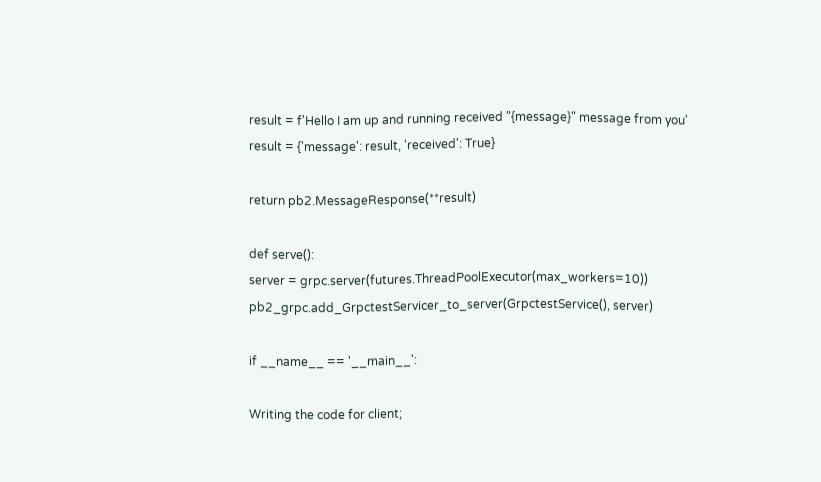result = f'Hello I am up and running received "{message}" message from you'
result = {'message': result, 'received': True}

return pb2.MessageResponse(**result)

def serve():
server = grpc.server(futures.ThreadPoolExecutor(max_workers=10))
pb2_grpc.add_GrpctestServicer_to_server(GrpctestService(), server)

if __name__ == '__main__':

Writing the code for client;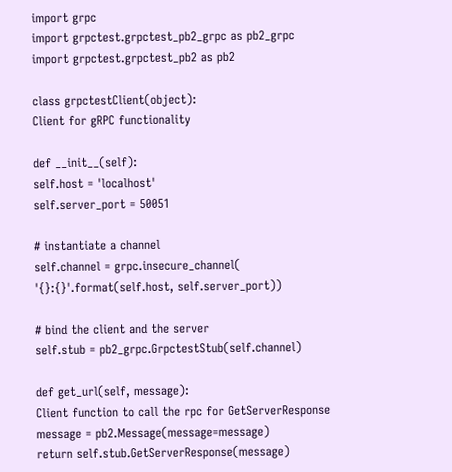import grpc
import grpctest.grpctest_pb2_grpc as pb2_grpc
import grpctest.grpctest_pb2 as pb2

class grpctestClient(object):
Client for gRPC functionality

def __init__(self):
self.host = 'localhost'
self.server_port = 50051

# instantiate a channel
self.channel = grpc.insecure_channel(
'{}:{}'.format(self.host, self.server_port))

# bind the client and the server
self.stub = pb2_grpc.GrpctestStub(self.channel)

def get_url(self, message):
Client function to call the rpc for GetServerResponse
message = pb2.Message(message=message)
return self.stub.GetServerResponse(message)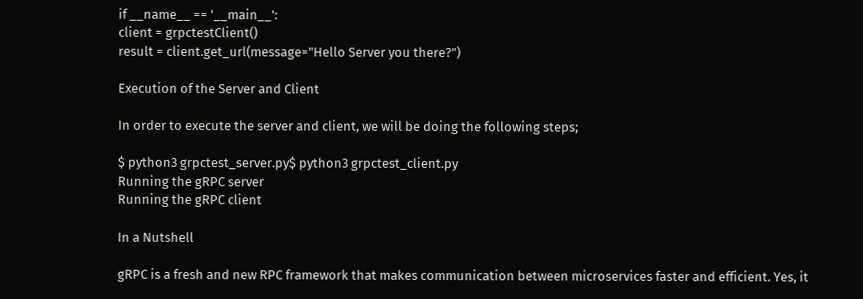if __name__ == '__main__':
client = grpctestClient()
result = client.get_url(message="Hello Server you there?")

Execution of the Server and Client

In order to execute the server and client, we will be doing the following steps;

$ python3 grpctest_server.py$ python3 grpctest_client.py
Running the gRPC server
Running the gRPC client

In a Nutshell

gRPC is a fresh and new RPC framework that makes communication between microservices faster and efficient. Yes, it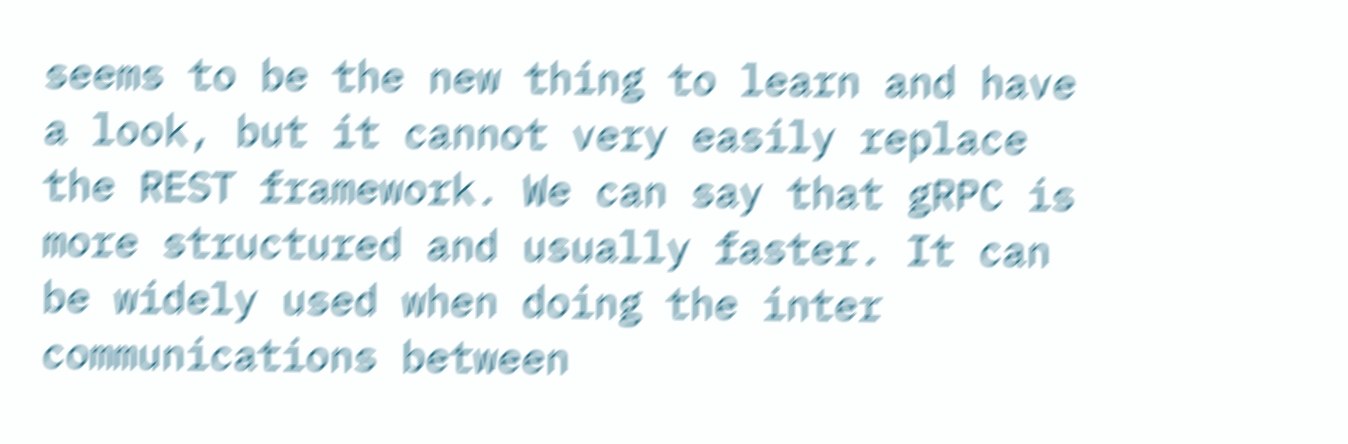seems to be the new thing to learn and have a look, but it cannot very easily replace the REST framework. We can say that gRPC is more structured and usually faster. It can be widely used when doing the inter communications between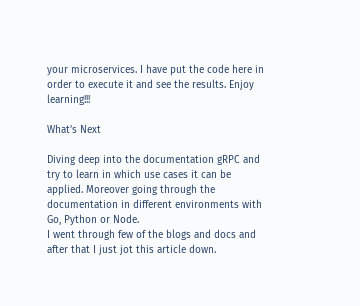your microservices. I have put the code here in order to execute it and see the results. Enjoy learning!!!

What’s Next

Diving deep into the documentation gRPC and try to learn in which use cases it can be applied. Moreover going through the documentation in different environments with Go, Python or Node.
I went through few of the blogs and docs and after that I just jot this article down.